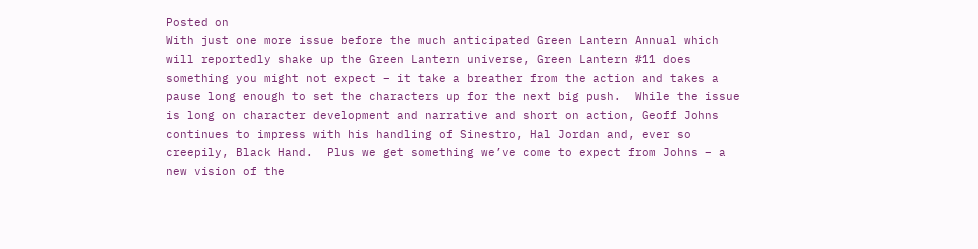Posted on
With just one more issue before the much anticipated Green Lantern Annual which will reportedly shake up the Green Lantern universe, Green Lantern #11 does something you might not expect – it take a breather from the action and takes a pause long enough to set the characters up for the next big push.  While the issue is long on character development and narrative and short on action, Geoff Johns continues to impress with his handling of Sinestro, Hal Jordan and, ever so creepily, Black Hand.  Plus we get something we’ve come to expect from Johns – a new vision of the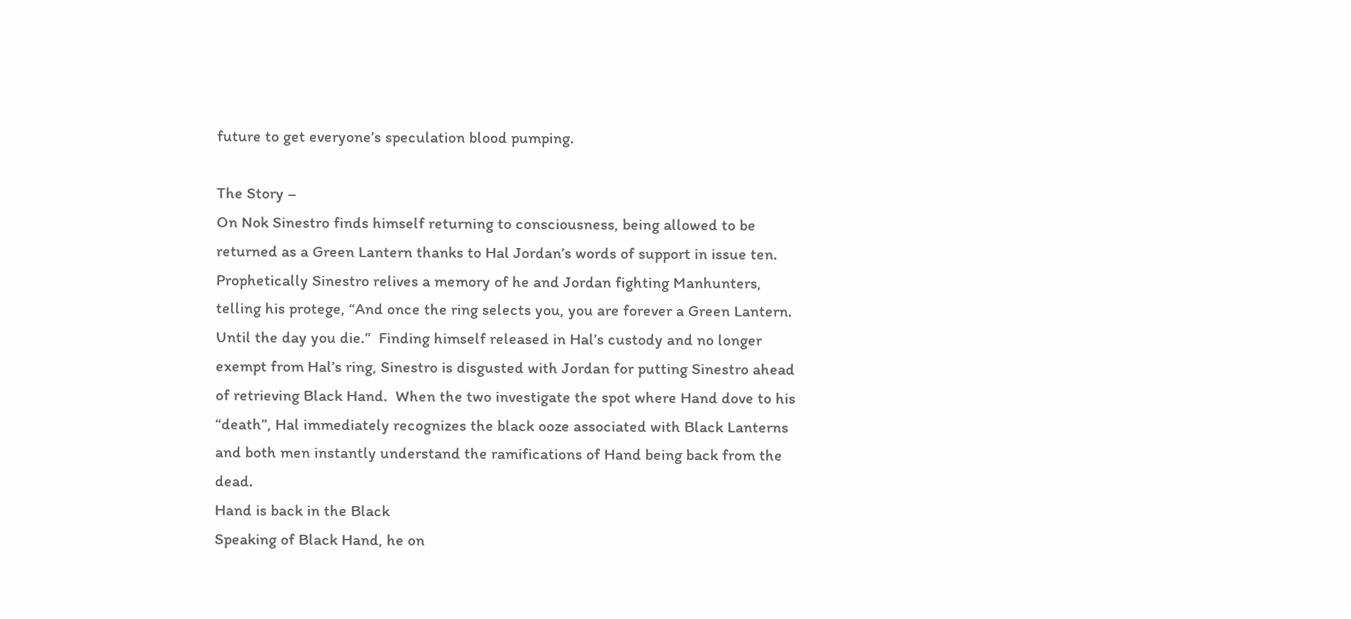future to get everyone’s speculation blood pumping.

The Story –
On Nok Sinestro finds himself returning to consciousness, being allowed to be returned as a Green Lantern thanks to Hal Jordan’s words of support in issue ten.  Prophetically Sinestro relives a memory of he and Jordan fighting Manhunters, telling his protege, “And once the ring selects you, you are forever a Green Lantern.  Until the day you die.”  Finding himself released in Hal’s custody and no longer exempt from Hal’s ring, Sinestro is disgusted with Jordan for putting Sinestro ahead of retrieving Black Hand.  When the two investigate the spot where Hand dove to his “death”, Hal immediately recognizes the black ooze associated with Black Lanterns and both men instantly understand the ramifications of Hand being back from the dead.
Hand is back in the Black
Speaking of Black Hand, he on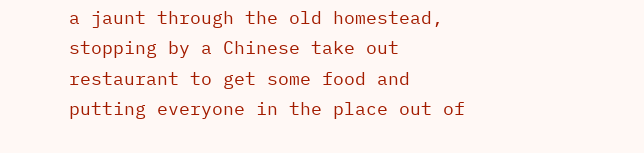a jaunt through the old homestead, stopping by a Chinese take out restaurant to get some food and putting everyone in the place out of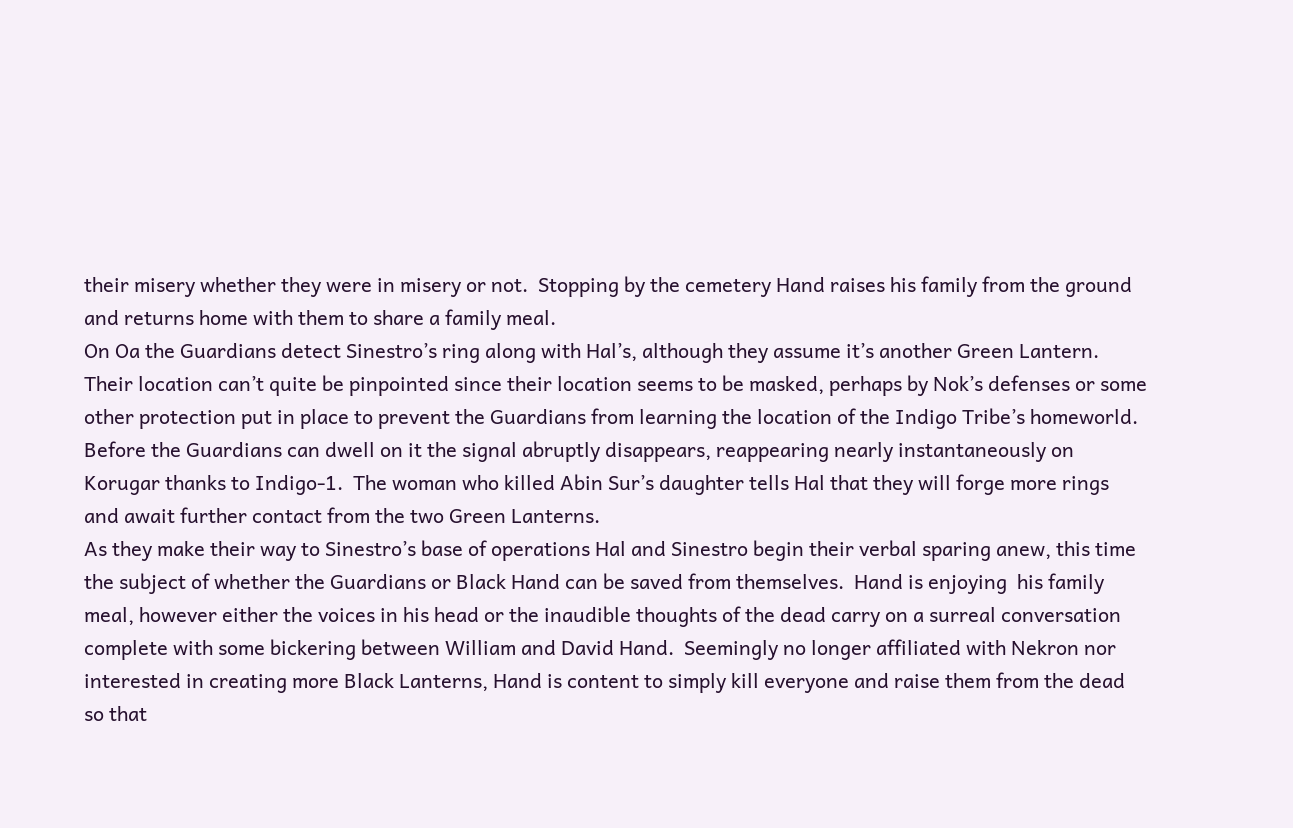their misery whether they were in misery or not.  Stopping by the cemetery Hand raises his family from the ground and returns home with them to share a family meal.
On Oa the Guardians detect Sinestro’s ring along with Hal’s, although they assume it’s another Green Lantern.   Their location can’t quite be pinpointed since their location seems to be masked, perhaps by Nok’s defenses or some other protection put in place to prevent the Guardians from learning the location of the Indigo Tribe’s homeworld.  Before the Guardians can dwell on it the signal abruptly disappears, reappearing nearly instantaneously on Korugar thanks to Indigo-1.  The woman who killed Abin Sur’s daughter tells Hal that they will forge more rings and await further contact from the two Green Lanterns.
As they make their way to Sinestro’s base of operations Hal and Sinestro begin their verbal sparing anew, this time the subject of whether the Guardians or Black Hand can be saved from themselves.  Hand is enjoying  his family meal, however either the voices in his head or the inaudible thoughts of the dead carry on a surreal conversation complete with some bickering between William and David Hand.  Seemingly no longer affiliated with Nekron nor interested in creating more Black Lanterns, Hand is content to simply kill everyone and raise them from the dead so that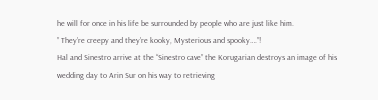he will for once in his life be surrounded by people who are just like him.
” They’re creepy and they’re kooky, Mysterious and spooky….”!
Hal and Sinestro arrive at the “Sinestro cave” the Korugarian destroys an image of his wedding day to Arin Sur on his way to retrieving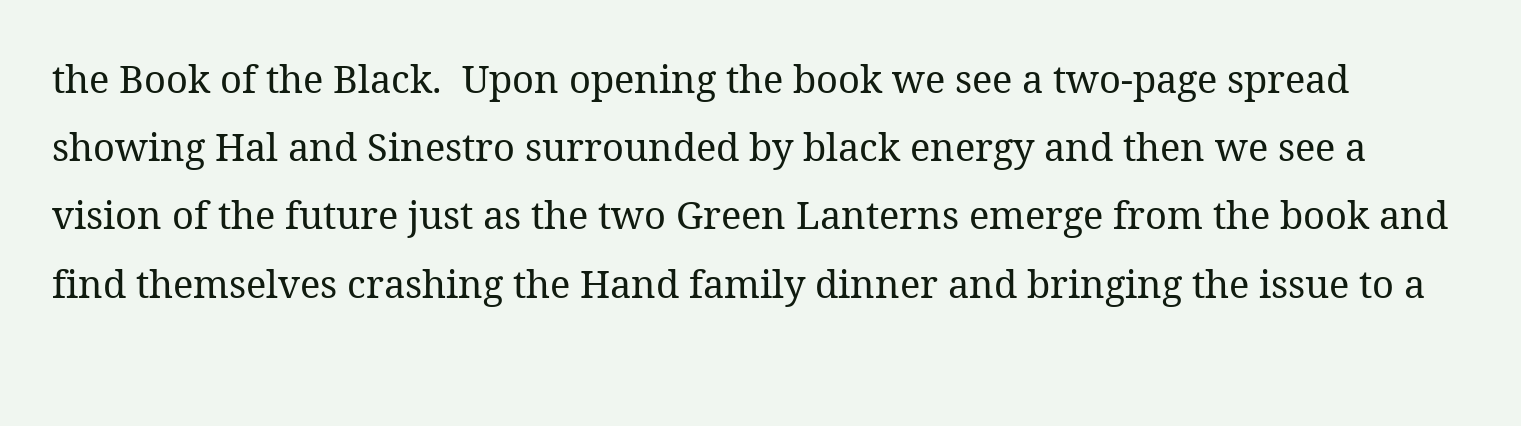the Book of the Black.  Upon opening the book we see a two-page spread showing Hal and Sinestro surrounded by black energy and then we see a vision of the future just as the two Green Lanterns emerge from the book and find themselves crashing the Hand family dinner and bringing the issue to a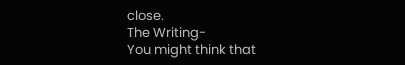close.
The Writing-
You might think that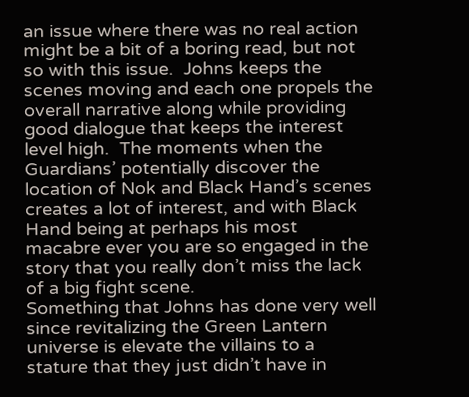an issue where there was no real action might be a bit of a boring read, but not so with this issue.  Johns keeps the scenes moving and each one propels the overall narrative along while providing good dialogue that keeps the interest level high.  The moments when the Guardians’ potentially discover the location of Nok and Black Hand’s scenes creates a lot of interest, and with Black Hand being at perhaps his most macabre ever you are so engaged in the story that you really don’t miss the lack of a big fight scene.
Something that Johns has done very well since revitalizing the Green Lantern universe is elevate the villains to a stature that they just didn’t have in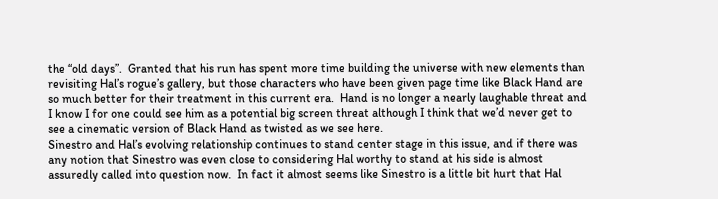the “old days”.  Granted that his run has spent more time building the universe with new elements than revisiting Hal’s rogue’s gallery, but those characters who have been given page time like Black Hand are so much better for their treatment in this current era.  Hand is no longer a nearly laughable threat and I know I for one could see him as a potential big screen threat although I think that we’d never get to see a cinematic version of Black Hand as twisted as we see here.
Sinestro and Hal’s evolving relationship continues to stand center stage in this issue, and if there was any notion that Sinestro was even close to considering Hal worthy to stand at his side is almost assuredly called into question now.  In fact it almost seems like Sinestro is a little bit hurt that Hal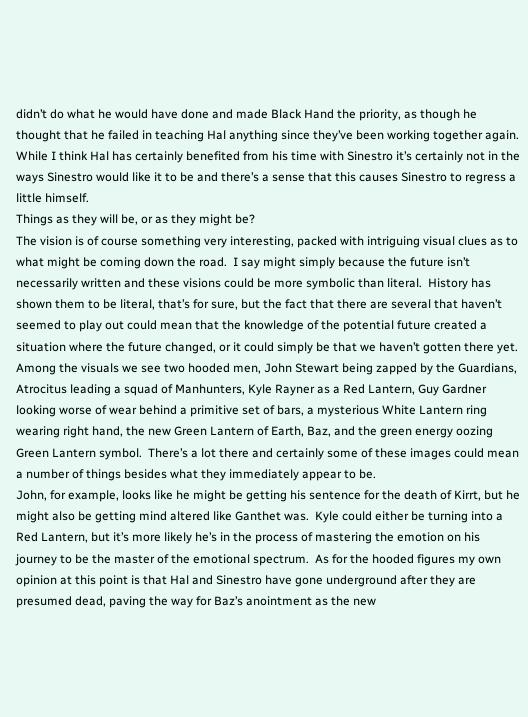didn’t do what he would have done and made Black Hand the priority, as though he thought that he failed in teaching Hal anything since they’ve been working together again.  While I think Hal has certainly benefited from his time with Sinestro it’s certainly not in the ways Sinestro would like it to be and there’s a sense that this causes Sinestro to regress a little himself.
Things as they will be, or as they might be?
The vision is of course something very interesting, packed with intriguing visual clues as to what might be coming down the road.  I say might simply because the future isn’t necessarily written and these visions could be more symbolic than literal.  History has shown them to be literal, that’s for sure, but the fact that there are several that haven’t seemed to play out could mean that the knowledge of the potential future created a situation where the future changed, or it could simply be that we haven’t gotten there yet.
Among the visuals we see two hooded men, John Stewart being zapped by the Guardians, Atrocitus leading a squad of Manhunters, Kyle Rayner as a Red Lantern, Guy Gardner looking worse of wear behind a primitive set of bars, a mysterious White Lantern ring wearing right hand, the new Green Lantern of Earth, Baz, and the green energy oozing Green Lantern symbol.  There’s a lot there and certainly some of these images could mean a number of things besides what they immediately appear to be.
John, for example, looks like he might be getting his sentence for the death of Kirrt, but he might also be getting mind altered like Ganthet was.  Kyle could either be turning into a Red Lantern, but it’s more likely he’s in the process of mastering the emotion on his journey to be the master of the emotional spectrum.  As for the hooded figures my own opinion at this point is that Hal and Sinestro have gone underground after they are presumed dead, paving the way for Baz’s anointment as the new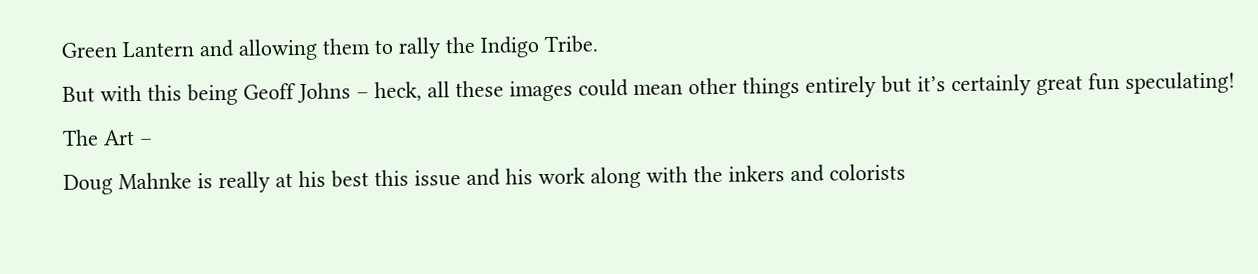Green Lantern and allowing them to rally the Indigo Tribe.
But with this being Geoff Johns – heck, all these images could mean other things entirely but it’s certainly great fun speculating!
The Art –
Doug Mahnke is really at his best this issue and his work along with the inkers and colorists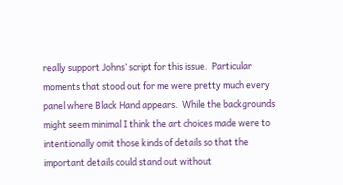really support Johns’ script for this issue.  Particular moments that stood out for me were pretty much every panel where Black Hand appears.  While the backgrounds might seem minimal I think the art choices made were to intentionally omit those kinds of details so that the important details could stand out without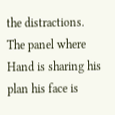the distractions.  The panel where Hand is sharing his plan his face is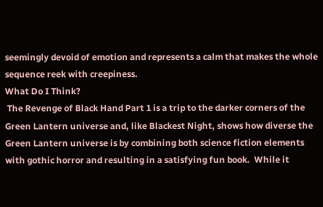seemingly devoid of emotion and represents a calm that makes the whole sequence reek with creepiness.
What Do I Think?
 The Revenge of Black Hand Part 1 is a trip to the darker corners of the Green Lantern universe and, like Blackest Night, shows how diverse the Green Lantern universe is by combining both science fiction elements with gothic horror and resulting in a satisfying fun book.  While it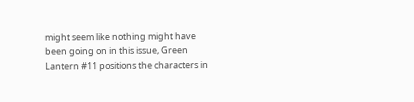might seem like nothing might have been going on in this issue, Green Lantern #11 positions the characters in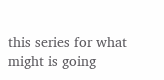this series for what might is going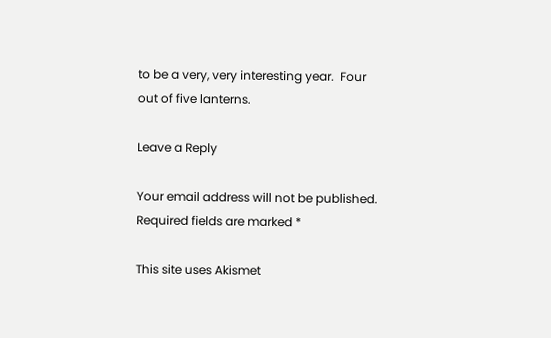to be a very, very interesting year.  Four out of five lanterns.

Leave a Reply

Your email address will not be published. Required fields are marked *

This site uses Akismet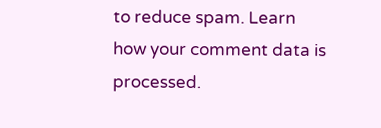to reduce spam. Learn how your comment data is processed.